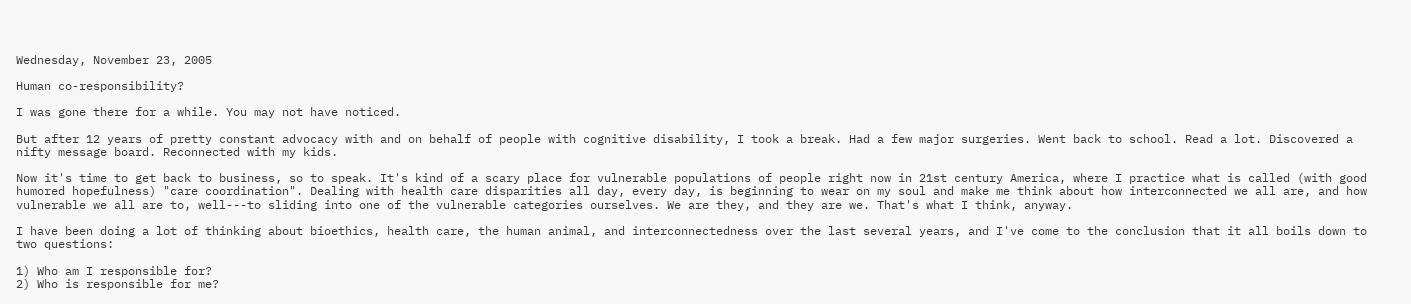Wednesday, November 23, 2005

Human co-responsibility?

I was gone there for a while. You may not have noticed.

But after 12 years of pretty constant advocacy with and on behalf of people with cognitive disability, I took a break. Had a few major surgeries. Went back to school. Read a lot. Discovered a nifty message board. Reconnected with my kids.

Now it's time to get back to business, so to speak. It's kind of a scary place for vulnerable populations of people right now in 21st century America, where I practice what is called (with good humored hopefulness) "care coordination". Dealing with health care disparities all day, every day, is beginning to wear on my soul and make me think about how interconnected we all are, and how vulnerable we all are to, well---to sliding into one of the vulnerable categories ourselves. We are they, and they are we. That's what I think, anyway.

I have been doing a lot of thinking about bioethics, health care, the human animal, and interconnectedness over the last several years, and I've come to the conclusion that it all boils down to two questions:

1) Who am I responsible for?
2) Who is responsible for me?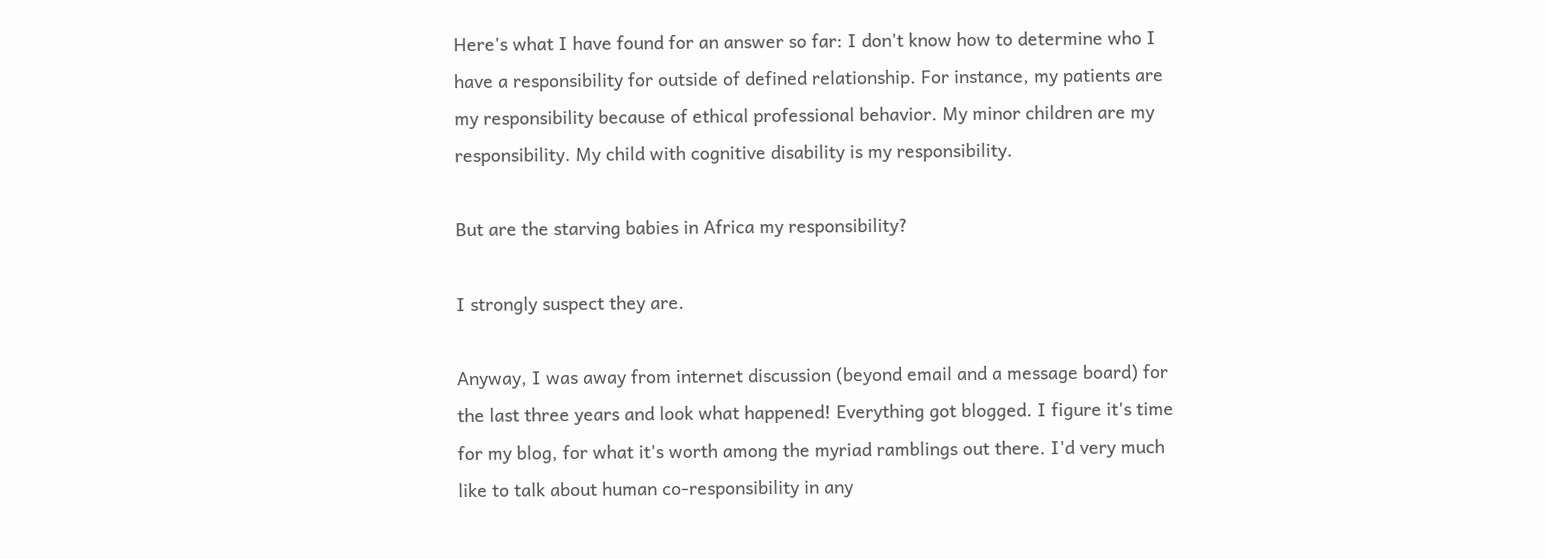Here's what I have found for an answer so far: I don't know how to determine who I have a responsibility for outside of defined relationship. For instance, my patients are my responsibility because of ethical professional behavior. My minor children are my responsibility. My child with cognitive disability is my responsibility.

But are the starving babies in Africa my responsibility?

I strongly suspect they are.

Anyway, I was away from internet discussion (beyond email and a message board) for the last three years and look what happened! Everything got blogged. I figure it's time for my blog, for what it's worth among the myriad ramblings out there. I'd very much like to talk about human co-responsibility in any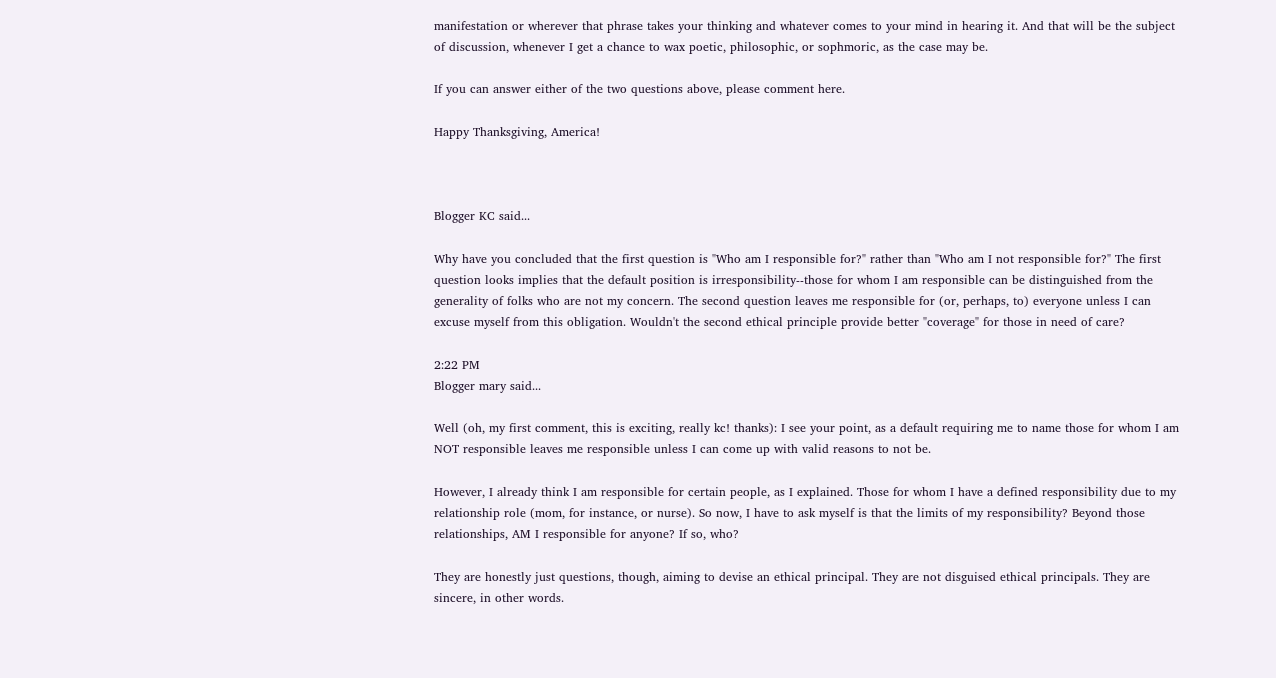manifestation or wherever that phrase takes your thinking and whatever comes to your mind in hearing it. And that will be the subject of discussion, whenever I get a chance to wax poetic, philosophic, or sophmoric, as the case may be.

If you can answer either of the two questions above, please comment here.

Happy Thanksgiving, America!



Blogger KC said...

Why have you concluded that the first question is "Who am I responsible for?" rather than "Who am I not responsible for?" The first question looks implies that the default position is irresponsibility--those for whom I am responsible can be distinguished from the generality of folks who are not my concern. The second question leaves me responsible for (or, perhaps, to) everyone unless I can excuse myself from this obligation. Wouldn't the second ethical principle provide better "coverage" for those in need of care?

2:22 PM
Blogger mary said...

Well (oh, my first comment, this is exciting, really kc! thanks): I see your point, as a default requiring me to name those for whom I am NOT responsible leaves me responsible unless I can come up with valid reasons to not be.

However, I already think I am responsible for certain people, as I explained. Those for whom I have a defined responsibility due to my relationship role (mom, for instance, or nurse). So now, I have to ask myself is that the limits of my responsibility? Beyond those relationships, AM I responsible for anyone? If so, who?

They are honestly just questions, though, aiming to devise an ethical principal. They are not disguised ethical principals. They are sincere, in other words.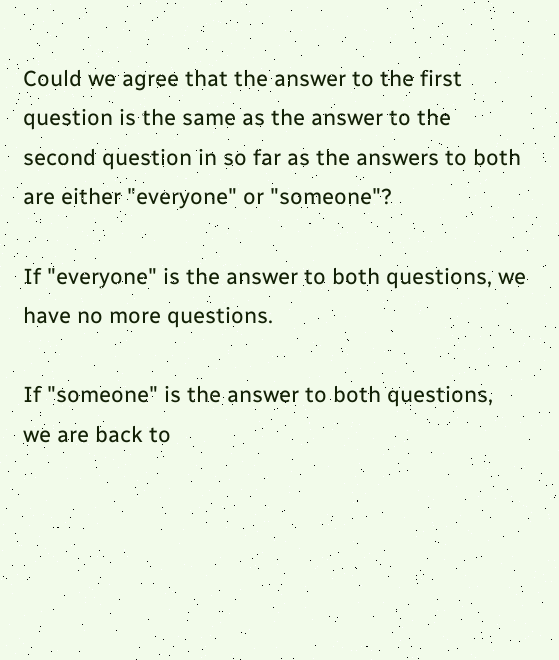Could we agree that the answer to the first question is the same as the answer to the second question in so far as the answers to both are either "everyone" or "someone"?

If "everyone" is the answer to both questions, we have no more questions.

If "someone" is the answer to both questions, we are back to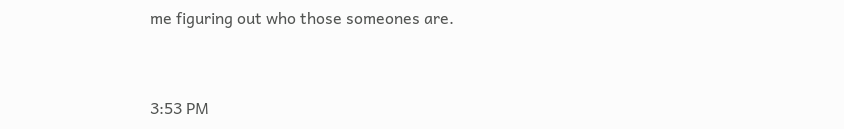me figuring out who those someones are.


3:53 PM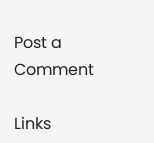Post a Comment

Links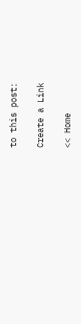to this post:

Create a Link

<< Home